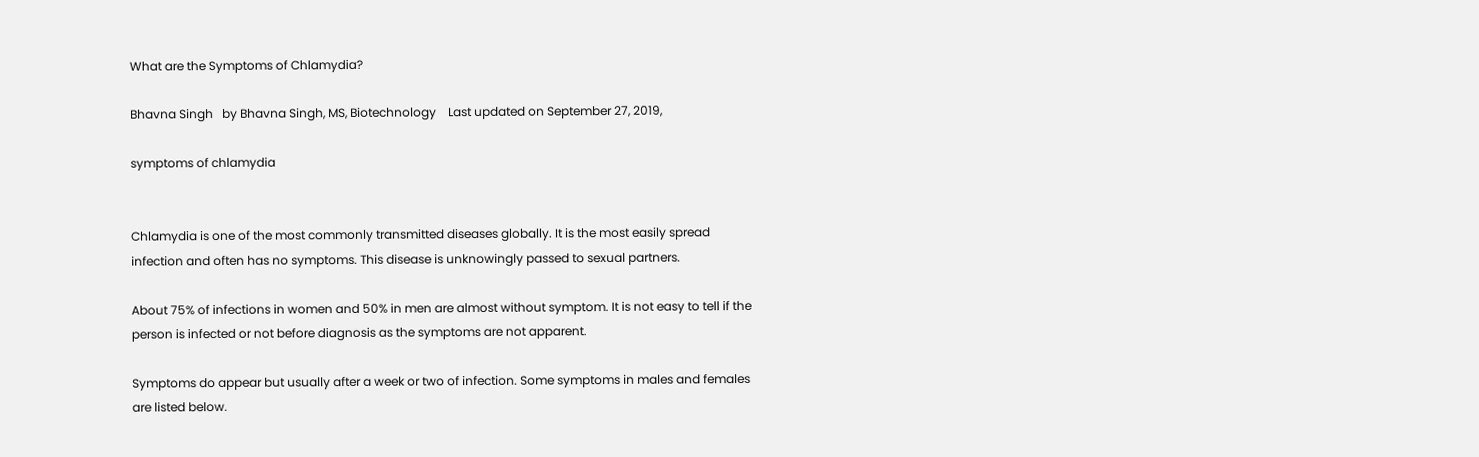What are the Symptoms of Chlamydia?

Bhavna Singh   by Bhavna Singh, MS, Biotechnology    Last updated on September 27, 2019,

symptoms of chlamydia


Chlamydia is one of the most commonly transmitted diseases globally. It is the most easily spread infection and often has no symptoms. This disease is unknowingly passed to sexual partners.

About 75% of infections in women and 50% in men are almost without symptom. It is not easy to tell if the person is infected or not before diagnosis as the symptoms are not apparent.

Symptoms do appear but usually after a week or two of infection. Some symptoms in males and females are listed below.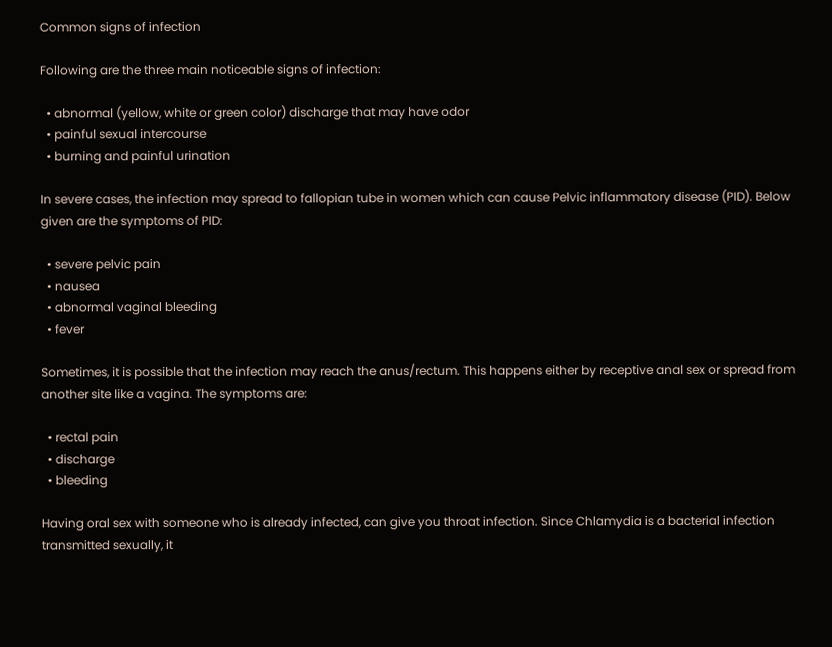Common signs of infection

Following are the three main noticeable signs of infection:

  • abnormal (yellow, white or green color) discharge that may have odor
  • painful sexual intercourse
  • burning and painful urination

In severe cases, the infection may spread to fallopian tube in women which can cause Pelvic inflammatory disease (PID). Below given are the symptoms of PID:

  • severe pelvic pain
  • nausea
  • abnormal vaginal bleeding
  • fever

Sometimes, it is possible that the infection may reach the anus/rectum. This happens either by receptive anal sex or spread from another site like a vagina. The symptoms are:

  • rectal pain
  • discharge
  • bleeding

Having oral sex with someone who is already infected, can give you throat infection. Since Chlamydia is a bacterial infection transmitted sexually, it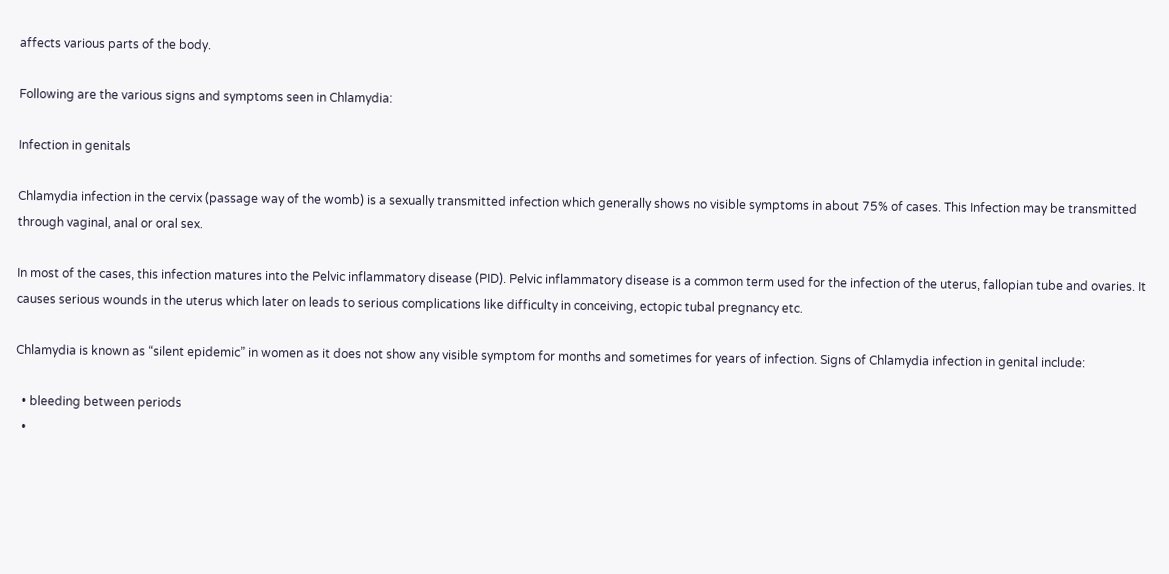affects various parts of the body.

Following are the various signs and symptoms seen in Chlamydia:

Infection in genitals

Chlamydia infection in the cervix (passage way of the womb) is a sexually transmitted infection which generally shows no visible symptoms in about 75% of cases. This Infection may be transmitted through vaginal, anal or oral sex.

In most of the cases, this infection matures into the Pelvic inflammatory disease (PID). Pelvic inflammatory disease is a common term used for the infection of the uterus, fallopian tube and ovaries. It causes serious wounds in the uterus which later on leads to serious complications like difficulty in conceiving, ectopic tubal pregnancy etc.

Chlamydia is known as “silent epidemic” in women as it does not show any visible symptom for months and sometimes for years of infection. Signs of Chlamydia infection in genital include:

  • bleeding between periods
  •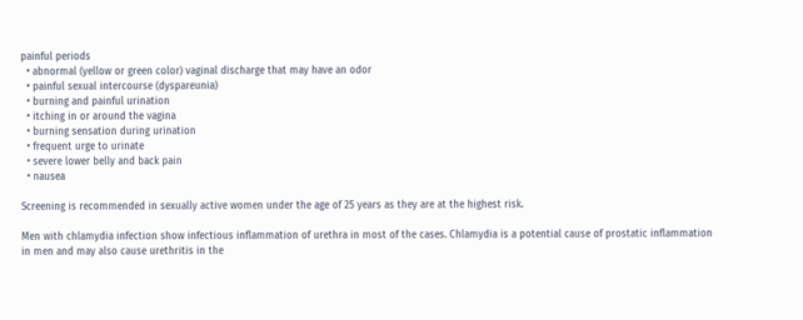painful periods
  • abnormal (yellow or green color) vaginal discharge that may have an odor
  • painful sexual intercourse (dyspareunia)
  • burning and painful urination
  • itching in or around the vagina
  • burning sensation during urination
  • frequent urge to urinate
  • severe lower belly and back pain
  • nausea

Screening is recommended in sexually active women under the age of 25 years as they are at the highest risk.

Men with chlamydia infection show infectious inflammation of urethra in most of the cases. Chlamydia is a potential cause of prostatic inflammation in men and may also cause urethritis in the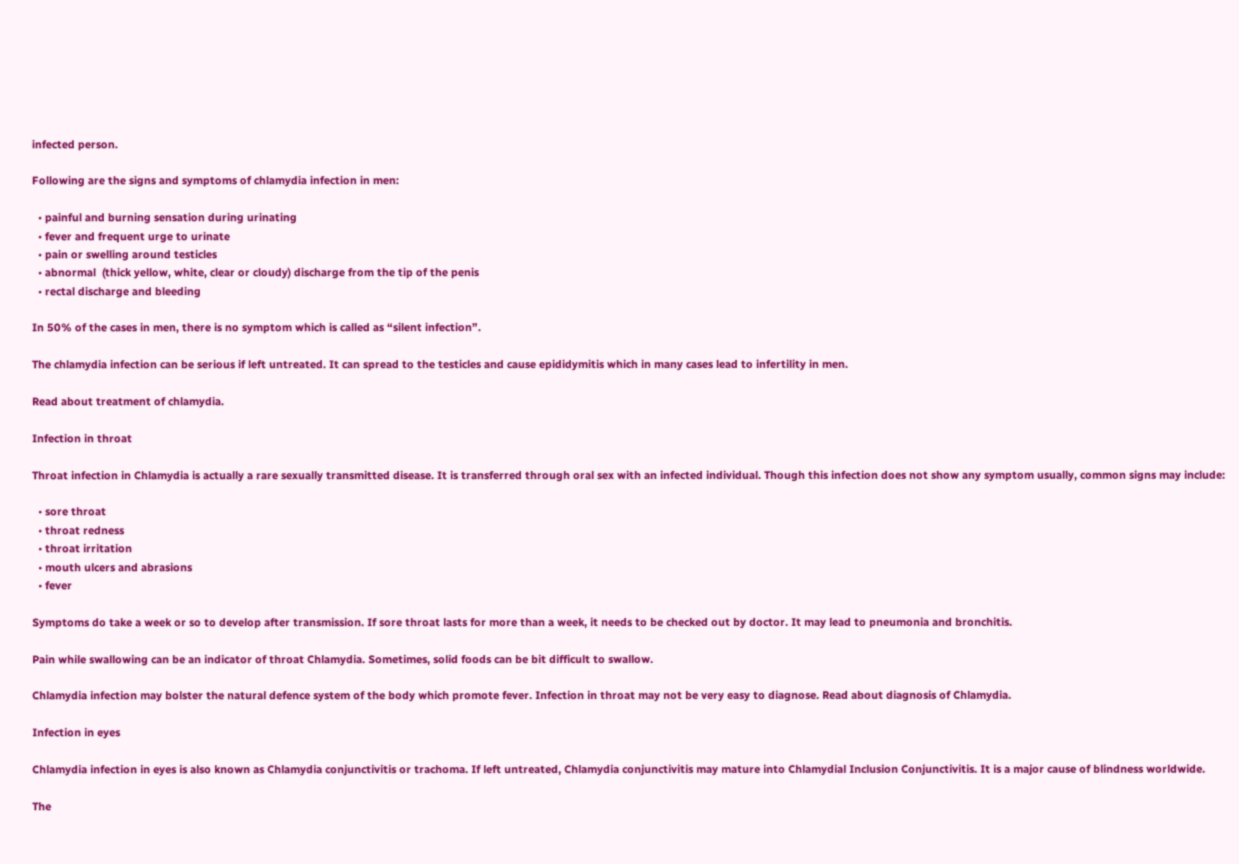infected person.

Following are the signs and symptoms of chlamydia infection in men:

  • painful and burning sensation during urinating
  • fever and frequent urge to urinate
  • pain or swelling around testicles
  • abnormal  (thick yellow, white, clear or cloudy) discharge from the tip of the penis
  • rectal discharge and bleeding

In 50% of the cases in men, there is no symptom which is called as “silent infection”.

The chlamydia infection can be serious if left untreated. It can spread to the testicles and cause epididymitis which in many cases lead to infertility in men.

Read about treatment of chlamydia.

Infection in throat

Throat infection in Chlamydia is actually a rare sexually transmitted disease. It is transferred through oral sex with an infected individual. Though this infection does not show any symptom usually, common signs may include:

  • sore throat
  • throat redness
  • throat irritation
  • mouth ulcers and abrasions
  • fever

Symptoms do take a week or so to develop after transmission. If sore throat lasts for more than a week, it needs to be checked out by doctor. It may lead to pneumonia and bronchitis.

Pain while swallowing can be an indicator of throat Chlamydia. Sometimes, solid foods can be bit difficult to swallow.

Chlamydia infection may bolster the natural defence system of the body which promote fever. Infection in throat may not be very easy to diagnose. Read about diagnosis of Chlamydia.

Infection in eyes

Chlamydia infection in eyes is also known as Chlamydia conjunctivitis or trachoma. If left untreated, Chlamydia conjunctivitis may mature into Chlamydial Inclusion Conjunctivitis. It is a major cause of blindness worldwide.

The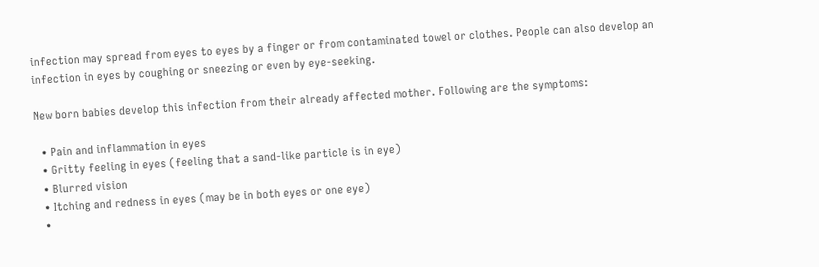infection may spread from eyes to eyes by a finger or from contaminated towel or clothes. People can also develop an infection in eyes by coughing or sneezing or even by eye-seeking.

New born babies develop this infection from their already affected mother. Following are the symptoms:

  • Pain and inflammation in eyes
  • Gritty feeling in eyes (feeling that a sand-like particle is in eye)
  • Blurred vision
  • Itching and redness in eyes (may be in both eyes or one eye)
  •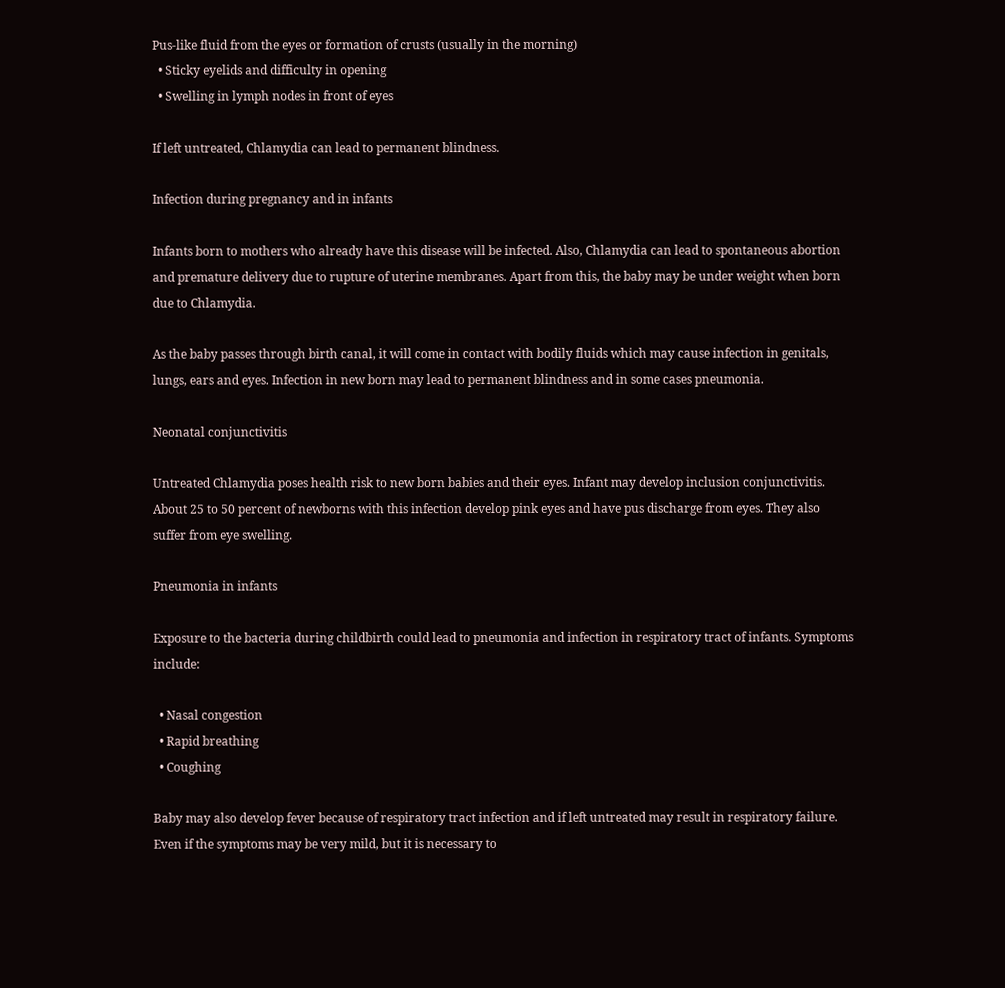Pus-like fluid from the eyes or formation of crusts (usually in the morning)
  • Sticky eyelids and difficulty in opening
  • Swelling in lymph nodes in front of eyes

If left untreated, Chlamydia can lead to permanent blindness.

Infection during pregnancy and in infants

Infants born to mothers who already have this disease will be infected. Also, Chlamydia can lead to spontaneous abortion and premature delivery due to rupture of uterine membranes. Apart from this, the baby may be under weight when born due to Chlamydia.

As the baby passes through birth canal, it will come in contact with bodily fluids which may cause infection in genitals, lungs, ears and eyes. Infection in new born may lead to permanent blindness and in some cases pneumonia.

Neonatal conjunctivitis

Untreated Chlamydia poses health risk to new born babies and their eyes. Infant may develop inclusion conjunctivitis. About 25 to 50 percent of newborns with this infection develop pink eyes and have pus discharge from eyes. They also suffer from eye swelling.

Pneumonia in infants

Exposure to the bacteria during childbirth could lead to pneumonia and infection in respiratory tract of infants. Symptoms include:

  • Nasal congestion
  • Rapid breathing
  • Coughing

Baby may also develop fever because of respiratory tract infection and if left untreated may result in respiratory failure. Even if the symptoms may be very mild, but it is necessary to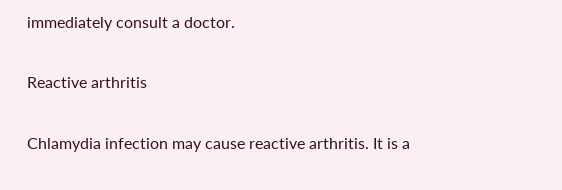immediately consult a doctor.

Reactive arthritis

Chlamydia infection may cause reactive arthritis. It is a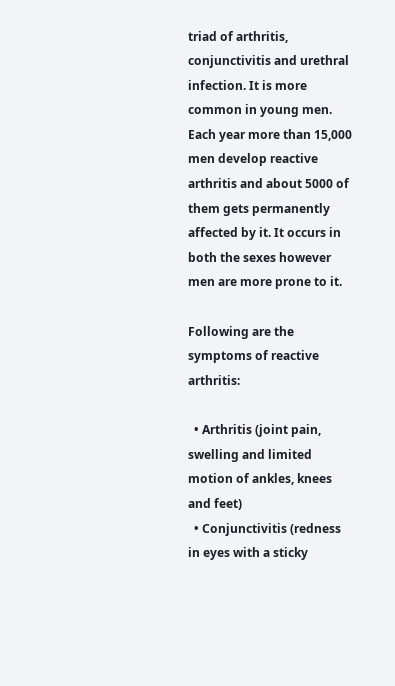triad of arthritis, conjunctivitis and urethral infection. It is more common in young men. Each year more than 15,000 men develop reactive arthritis and about 5000 of them gets permanently affected by it. It occurs in both the sexes however men are more prone to it.

Following are the symptoms of reactive arthritis:

  • Arthritis (joint pain, swelling and limited motion of ankles, knees and feet)
  • Conjunctivitis (redness in eyes with a sticky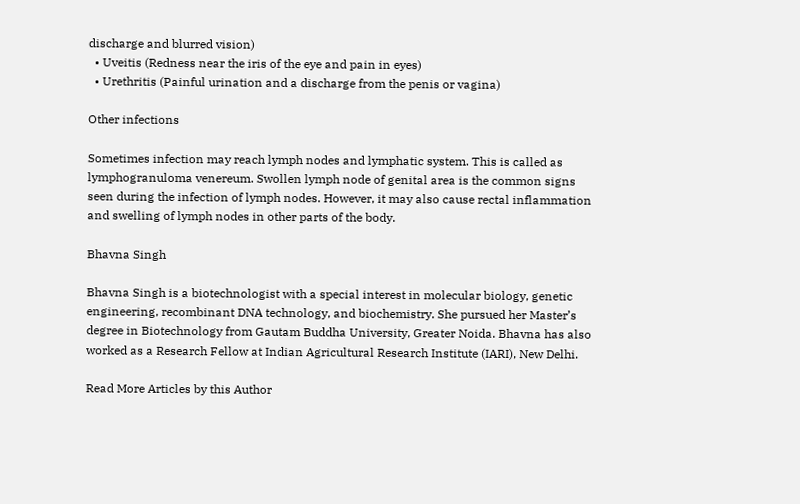discharge and blurred vision)
  • Uveitis (Redness near the iris of the eye and pain in eyes)
  • Urethritis (Painful urination and a discharge from the penis or vagina)

Other infections

Sometimes infection may reach lymph nodes and lymphatic system. This is called as lymphogranuloma venereum. Swollen lymph node of genital area is the common signs seen during the infection of lymph nodes. However, it may also cause rectal inflammation and swelling of lymph nodes in other parts of the body.

Bhavna Singh

Bhavna Singh is a biotechnologist with a special interest in molecular biology, genetic engineering, recombinant DNA technology, and biochemistry. She pursued her Master’s degree in Biotechnology from Gautam Buddha University, Greater Noida. Bhavna has also worked as a Research Fellow at Indian Agricultural Research Institute (IARI), New Delhi.

Read More Articles by this Author